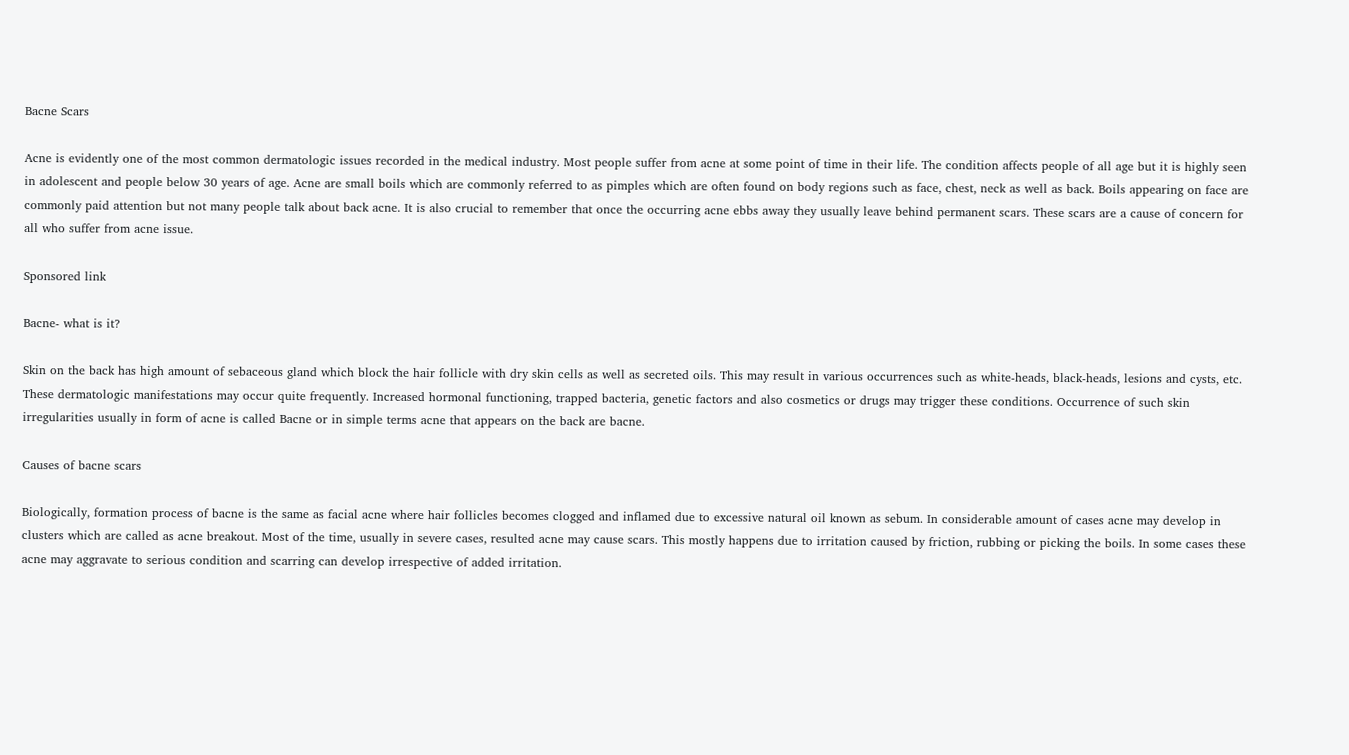Bacne Scars

Acne is evidently one of the most common dermatologic issues recorded in the medical industry. Most people suffer from acne at some point of time in their life. The condition affects people of all age but it is highly seen in adolescent and people below 30 years of age. Acne are small boils which are commonly referred to as pimples which are often found on body regions such as face, chest, neck as well as back. Boils appearing on face are commonly paid attention but not many people talk about back acne. It is also crucial to remember that once the occurring acne ebbs away they usually leave behind permanent scars. These scars are a cause of concern for all who suffer from acne issue.

Sponsored link

Bacne- what is it?

Skin on the back has high amount of sebaceous gland which block the hair follicle with dry skin cells as well as secreted oils. This may result in various occurrences such as white-heads, black-heads, lesions and cysts, etc. These dermatologic manifestations may occur quite frequently. Increased hormonal functioning, trapped bacteria, genetic factors and also cosmetics or drugs may trigger these conditions. Occurrence of such skin irregularities usually in form of acne is called Bacne or in simple terms acne that appears on the back are bacne.

Causes of bacne scars

Biologically, formation process of bacne is the same as facial acne where hair follicles becomes clogged and inflamed due to excessive natural oil known as sebum. In considerable amount of cases acne may develop in clusters which are called as acne breakout. Most of the time, usually in severe cases, resulted acne may cause scars. This mostly happens due to irritation caused by friction, rubbing or picking the boils. In some cases these acne may aggravate to serious condition and scarring can develop irrespective of added irritation.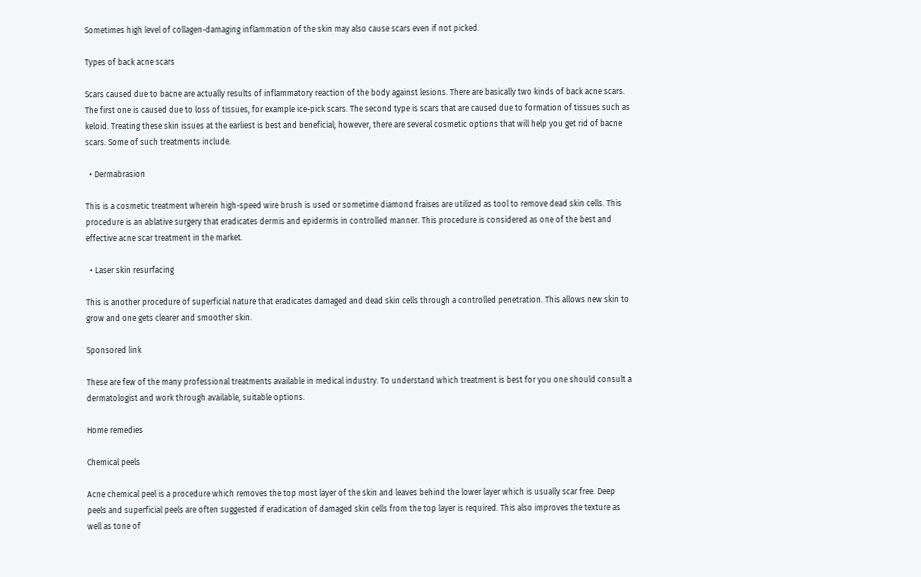Sometimes high level of collagen-damaging inflammation of the skin may also cause scars even if not picked.

Types of back acne scars

Scars caused due to bacne are actually results of inflammatory reaction of the body against lesions. There are basically two kinds of back acne scars. The first one is caused due to loss of tissues, for example ice-pick scars. The second type is scars that are caused due to formation of tissues such as keloid. Treating these skin issues at the earliest is best and beneficial; however, there are several cosmetic options that will help you get rid of bacne scars. Some of such treatments include.

  • Dermabrasion

This is a cosmetic treatment wherein high-speed wire brush is used or sometime diamond fraises are utilized as tool to remove dead skin cells. This procedure is an ablative surgery that eradicates dermis and epidermis in controlled manner. This procedure is considered as one of the best and effective acne scar treatment in the market.

  • Laser skin resurfacing

This is another procedure of superficial nature that eradicates damaged and dead skin cells through a controlled penetration. This allows new skin to grow and one gets clearer and smoother skin.

Sponsored link

These are few of the many professional treatments available in medical industry. To understand which treatment is best for you one should consult a dermatologist and work through available, suitable options.

Home remedies

Chemical peels

Acne chemical peel is a procedure which removes the top most layer of the skin and leaves behind the lower layer which is usually scar free. Deep peels and superficial peels are often suggested if eradication of damaged skin cells from the top layer is required. This also improves the texture as well as tone of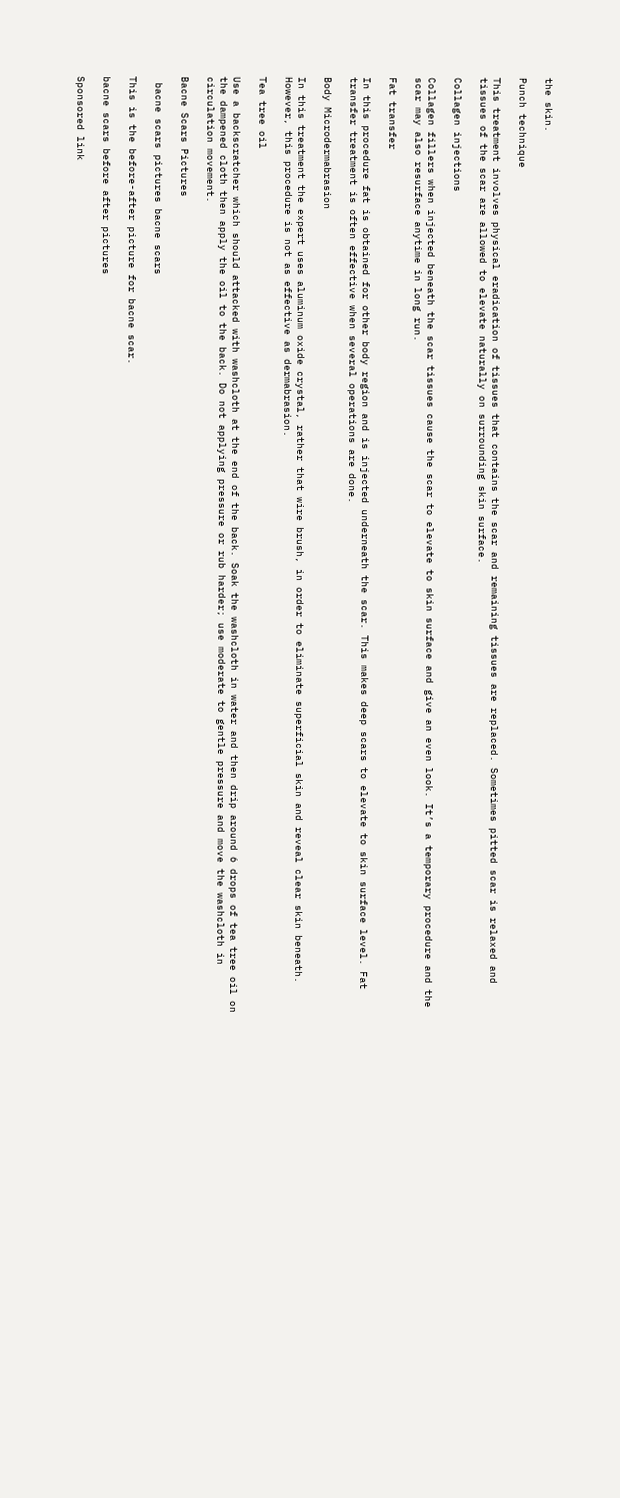the skin.

Punch technique

This treatment involves physical eradication of tissues that contains the scar and remaining tissues are replaced. Sometimes pitted scar is relaxed and tissues of the scar are allowed to elevate naturally on surrounding skin surface.

Collagen injections

Collagen fillers when injected beneath the scar tissues cause the scar to elevate to skin surface and give an even look. It’s a temporary procedure and the scar may also resurface anytime in long run.

Fat transfer

In this procedure fat is obtained for other body region and is injected underneath the scar. This makes deep scars to elevate to skin surface level. Fat transfer treatment is often effective when several operations are done.

Body Microdermabrasion

In this treatment the expert uses aluminum oxide crystal, rather that wire brush, in order to eliminate superficial skin and reveal clear skin beneath. However, this procedure is not as effective as dermabrasion.

Tea tree oil

Use a backscratcher which should attacked with washcloth at the end of the back. Soak the washcloth in water and then drip around 6 drops of tea tree oil on the dampened cloth then apply the oil to the back. Do not applying pressure or rub harder; use moderate to gentle pressure and move the washcloth in circulation movement.

Bacne Scars Pictures

 bacne scars pictures bacne scars

This is the before-after picture for bacne scar.

bacne scars before after pictures

Sponsored link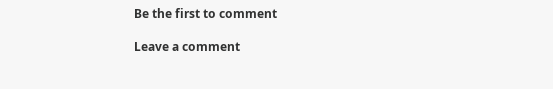Be the first to comment

Leave a comment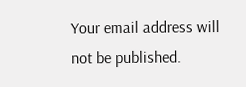Your email address will not be published.